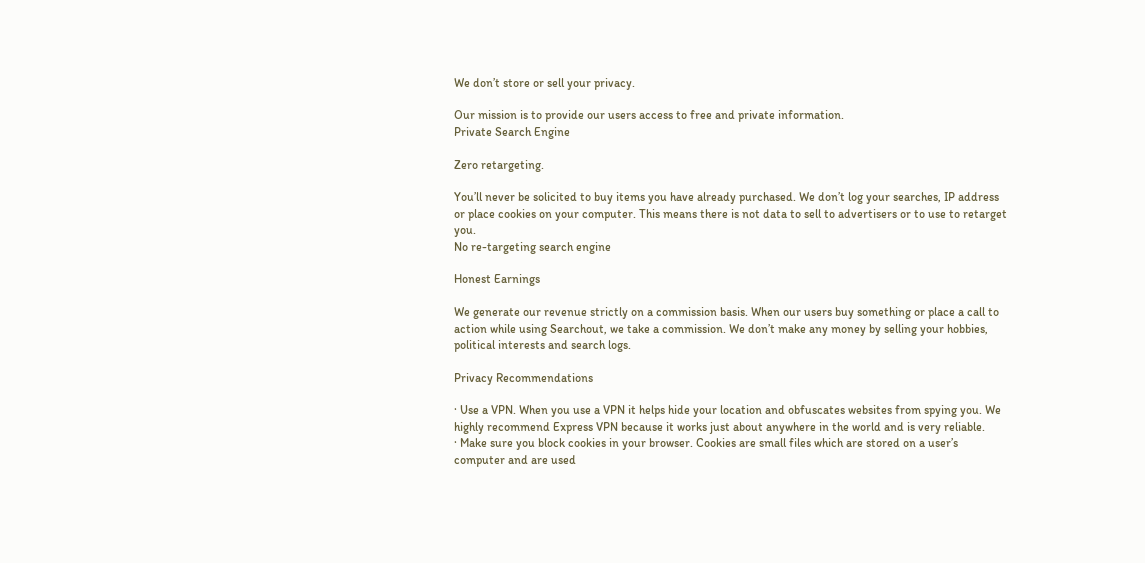We don’t store or sell your privacy.

Our mission is to provide our users access to free and private information.
Private Search Engine

Zero retargeting.

You’ll never be solicited to buy items you have already purchased. We don’t log your searches, IP address or place cookies on your computer. This means there is not data to sell to advertisers or to use to retarget you.
No re-targeting search engine

Honest Earnings

We generate our revenue strictly on a commission basis. When our users buy something or place a call to action while using Searchout, we take a commission. We don’t make any money by selling your hobbies, political interests and search logs.

Privacy Recommendations

· Use a VPN. When you use a VPN it helps hide your location and obfuscates websites from spying you. We highly recommend Express VPN because it works just about anywhere in the world and is very reliable.
· Make sure you block cookies in your browser. Cookies are small files which are stored on a user’s computer and are used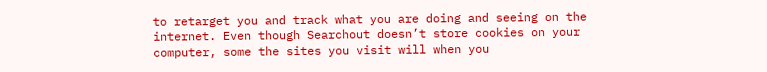to retarget you and track what you are doing and seeing on the internet. Even though Searchout doesn’t store cookies on your computer, some the sites you visit will when you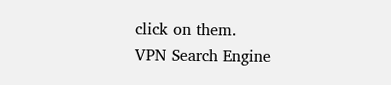click on them.
VPN Search Engine